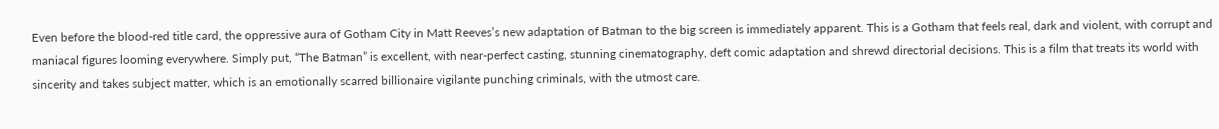Even before the blood-red title card, the oppressive aura of Gotham City in Matt Reeves’s new adaptation of Batman to the big screen is immediately apparent. This is a Gotham that feels real, dark and violent, with corrupt and maniacal figures looming everywhere. Simply put, “The Batman” is excellent, with near-perfect casting, stunning cinematography, deft comic adaptation and shrewd directorial decisions. This is a film that treats its world with sincerity and takes subject matter, which is an emotionally scarred billionaire vigilante punching criminals, with the utmost care.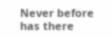Never before has there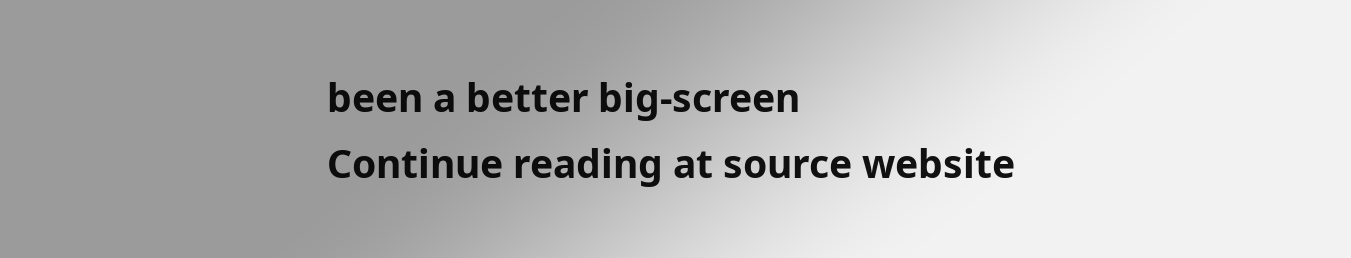been a better big-screen
Continue reading at source website